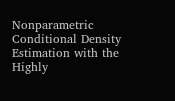Nonparametric Conditional Density Estimation with the Highly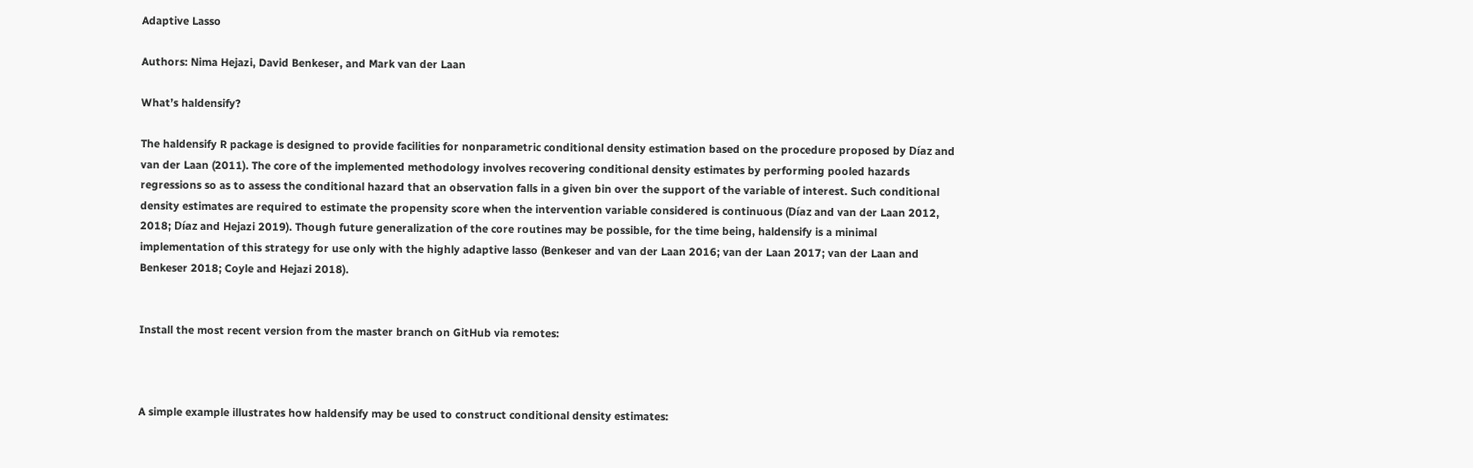Adaptive Lasso

Authors: Nima Hejazi, David Benkeser, and Mark van der Laan

What’s haldensify?

The haldensify R package is designed to provide facilities for nonparametric conditional density estimation based on the procedure proposed by Díaz and van der Laan (2011). The core of the implemented methodology involves recovering conditional density estimates by performing pooled hazards regressions so as to assess the conditional hazard that an observation falls in a given bin over the support of the variable of interest. Such conditional density estimates are required to estimate the propensity score when the intervention variable considered is continuous (Díaz and van der Laan 2012, 2018; Díaz and Hejazi 2019). Though future generalization of the core routines may be possible, for the time being, haldensify is a minimal implementation of this strategy for use only with the highly adaptive lasso (Benkeser and van der Laan 2016; van der Laan 2017; van der Laan and Benkeser 2018; Coyle and Hejazi 2018).


Install the most recent version from the master branch on GitHub via remotes:



A simple example illustrates how haldensify may be used to construct conditional density estimates: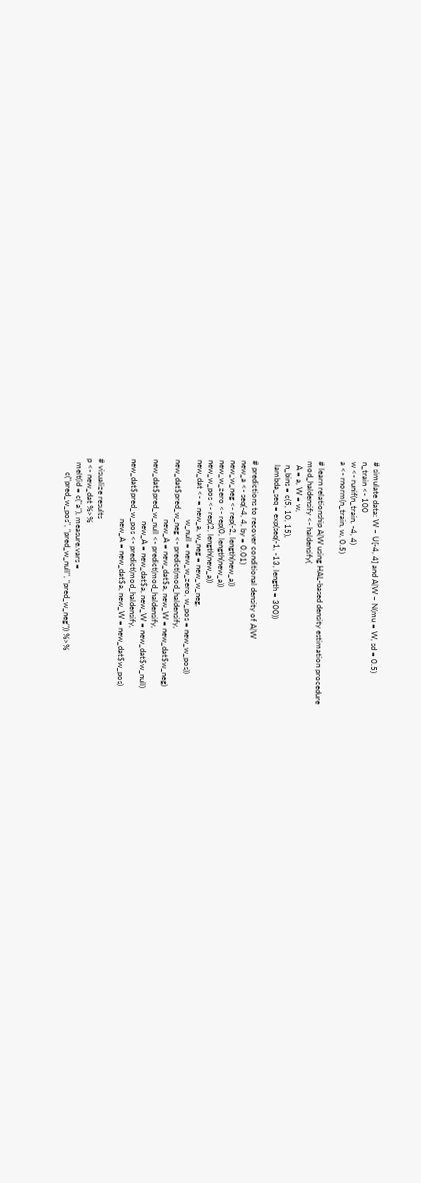# simulate data: W ~ U[-4, 4] and A|W ~ N(mu = W, sd = 0.5)
n_train <- 100
w <- runif(n_train, -4, 4)
a <- rnorm(n_train, w, 0.5)

# learn relationship A|W using HAL-based density estimation procedure
mod_haldensify <- haldensify(
  A = a, W = w,
  n_bins = c(5, 10, 15),
  lambda_seq = exp(seq(-1, -13, length = 300))

# predictions to recover conditional density of A|W
new_a <- seq(-4, 4, by = 0.01)
new_w_neg <- rep(-2, length(new_a))
new_w_zero <- rep(0, length(new_a))
new_w_pos <- rep(2, length(new_a))
new_dat <- = new_a, w_neg = new_w_neg,
                              w_null = new_w_zero, w_pos = new_w_pos))
new_dat$pred_w_neg <- predict(mod_haldensify,
                              new_A = new_dat$a, new_W = new_dat$w_neg)
new_dat$pred_w_null <- predict(mod_haldensify,
                               new_A = new_dat$a, new_W = new_dat$w_null)
new_dat$pred_w_pos <- predict(mod_haldensify,
                              new_A = new_dat$a, new_W = new_dat$w_pos)

# visualize results
p <- new_dat %>%
  melt(id = c("a"), measure.vars =
       c("pred_w_pos", "pred_w_null", "pred_w_neg")) %>%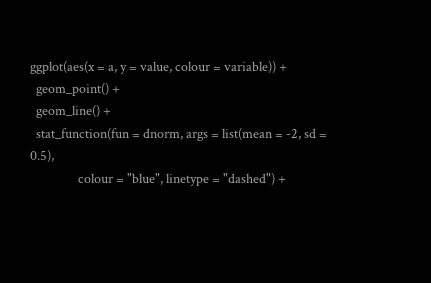ggplot(aes(x = a, y = value, colour = variable)) +
  geom_point() +
  geom_line() +
  stat_function(fun = dnorm, args = list(mean = -2, sd = 0.5),
                colour = "blue", linetype = "dashed") +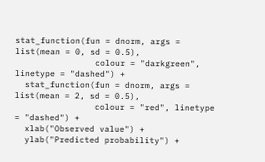stat_function(fun = dnorm, args = list(mean = 0, sd = 0.5),
                colour = "darkgreen", linetype = "dashed") +
  stat_function(fun = dnorm, args = list(mean = 2, sd = 0.5),
                colour = "red", linetype = "dashed") +
  xlab("Observed value") +
  ylab("Predicted probability") +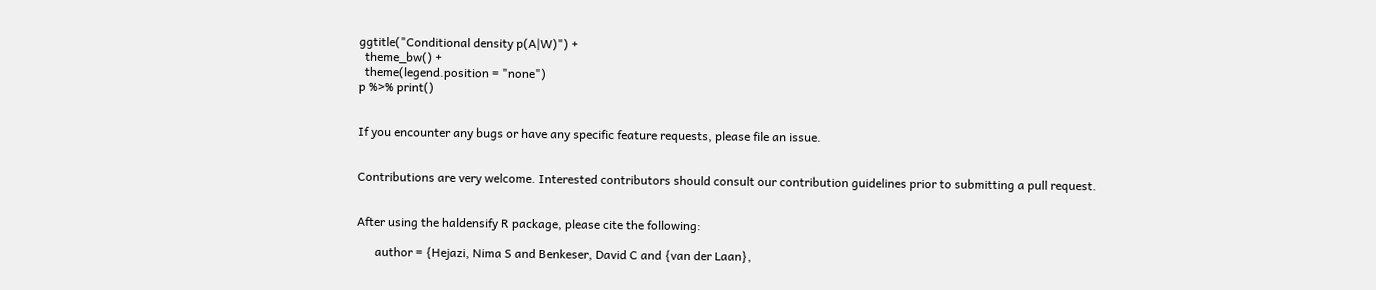ggtitle("Conditional density p(A|W)") +
  theme_bw() +
  theme(legend.position = "none")
p %>% print()


If you encounter any bugs or have any specific feature requests, please file an issue.


Contributions are very welcome. Interested contributors should consult our contribution guidelines prior to submitting a pull request.


After using the haldensify R package, please cite the following:

      author = {Hejazi, Nima S and Benkeser, David C and {van der Laan},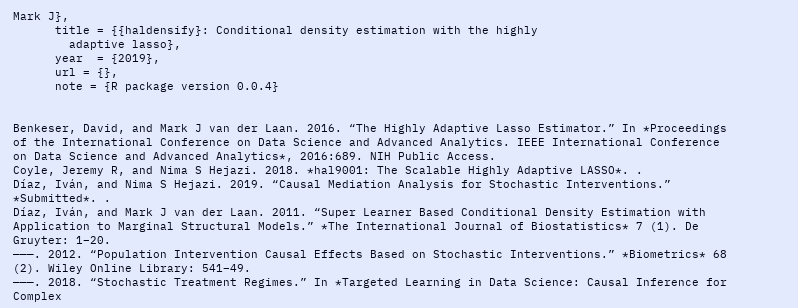Mark J},
      title = {{haldensify}: Conditional density estimation with the highly
        adaptive lasso},
      year  = {2019},
      url = {},
      note = {R package version 0.0.4}


Benkeser, David, and Mark J van der Laan. 2016. “The Highly Adaptive Lasso Estimator.” In *Proceedings of the International Conference on Data Science and Advanced Analytics. IEEE International Conference on Data Science and Advanced Analytics*, 2016:689. NIH Public Access.
Coyle, Jeremy R, and Nima S Hejazi. 2018. *hal9001: The Scalable Highly Adaptive LASSO*. .
Díaz, Iván, and Nima S Hejazi. 2019. “Causal Mediation Analysis for Stochastic Interventions.” *Submitted*. .
Díaz, Iván, and Mark J van der Laan. 2011. “Super Learner Based Conditional Density Estimation with Application to Marginal Structural Models.” *The International Journal of Biostatistics* 7 (1). De Gruyter: 1–20.
———. 2012. “Population Intervention Causal Effects Based on Stochastic Interventions.” *Biometrics* 68 (2). Wiley Online Library: 541–49.
———. 2018. “Stochastic Treatment Regimes.” In *Targeted Learning in Data Science: Causal Inference for Complex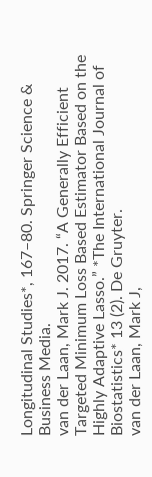Longitudinal Studies*, 167–80. Springer Science & Business Media.
van der Laan, Mark J. 2017. “A Generally Efficient Targeted Minimum Loss Based Estimator Based on the Highly Adaptive Lasso.” *The International Journal of Biostatistics* 13 (2). De Gruyter.
van der Laan, Mark J,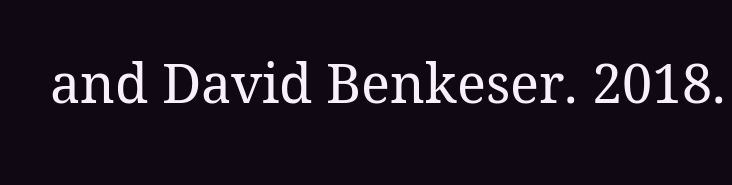and David Benkeser. 2018.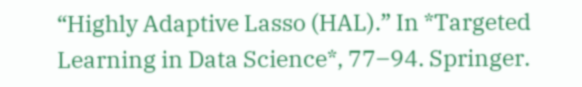“Highly Adaptive Lasso (HAL).” In *Targeted Learning in Data Science*, 77–94. Springer.